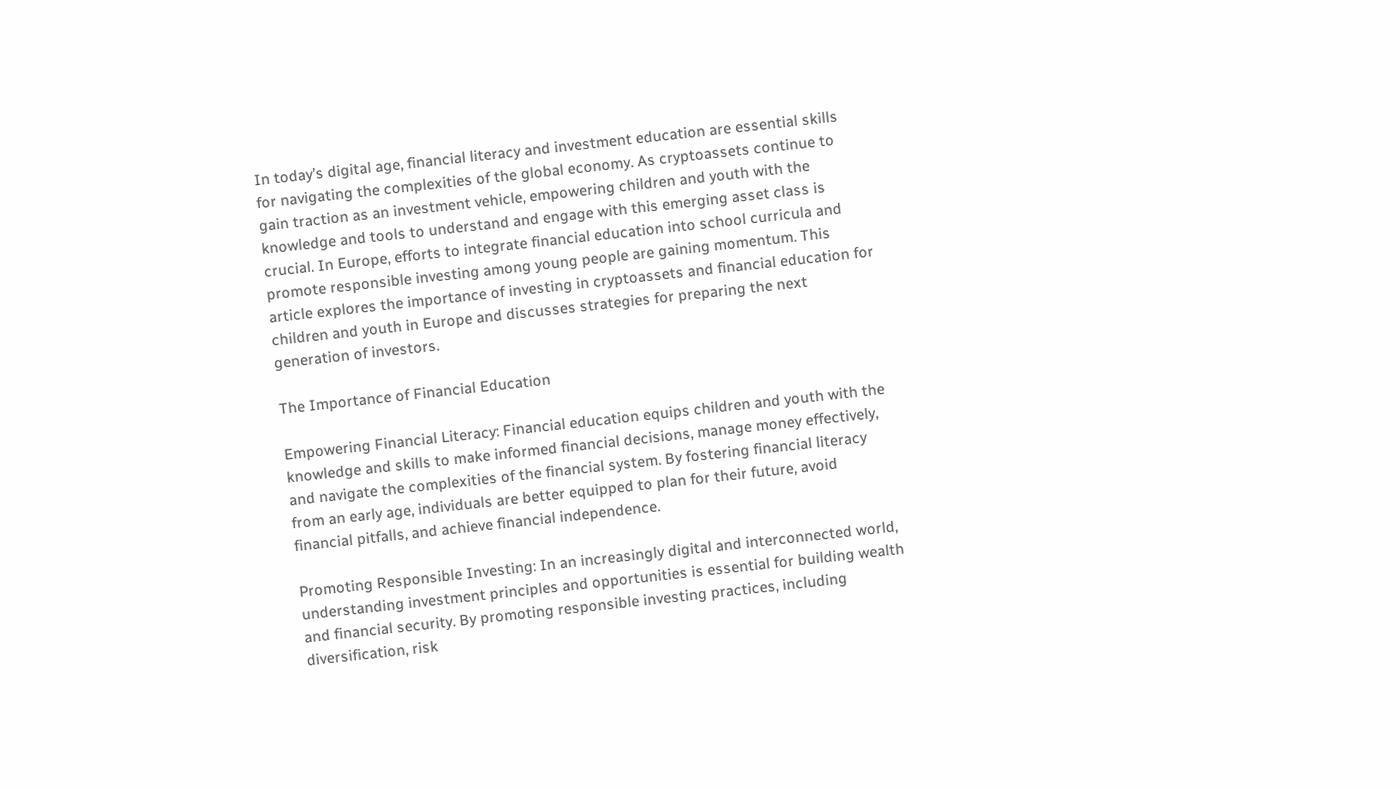In today’s digital age, financial literacy and investment education are essential skills for navigating the complexities of the global economy. As cryptoassets continue to gain traction as an investment vehicle, empowering children and youth with the knowledge and tools to understand and engage with this emerging asset class is crucial. In Europe, efforts to integrate financial education into school curricula and promote responsible investing among young people are gaining momentum. This article explores the importance of investing in cryptoassets and financial education for children and youth in Europe and discusses strategies for preparing the next generation of investors.

The Importance of Financial Education

Empowering Financial Literacy: Financial education equips children and youth with the knowledge and skills to make informed financial decisions, manage money effectively, and navigate the complexities of the financial system. By fostering financial literacy from an early age, individuals are better equipped to plan for their future, avoid financial pitfalls, and achieve financial independence.

Promoting Responsible Investing: In an increasingly digital and interconnected world, understanding investment principles and opportunities is essential for building wealth and financial security. By promoting responsible investing practices, including diversification, risk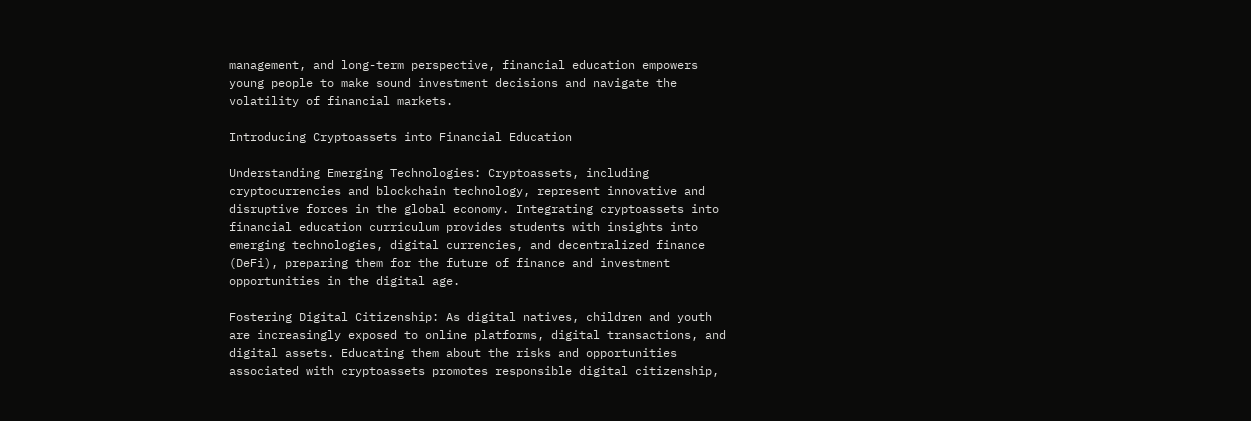management, and long-term perspective, financial education empowers young people to make sound investment decisions and navigate the volatility of financial markets.

Introducing Cryptoassets into Financial Education

Understanding Emerging Technologies: Cryptoassets, including cryptocurrencies and blockchain technology, represent innovative and disruptive forces in the global economy. Integrating cryptoassets into financial education curriculum provides students with insights into emerging technologies, digital currencies, and decentralized finance (DeFi), preparing them for the future of finance and investment opportunities in the digital age.

Fostering Digital Citizenship: As digital natives, children and youth are increasingly exposed to online platforms, digital transactions, and digital assets. Educating them about the risks and opportunities associated with cryptoassets promotes responsible digital citizenship,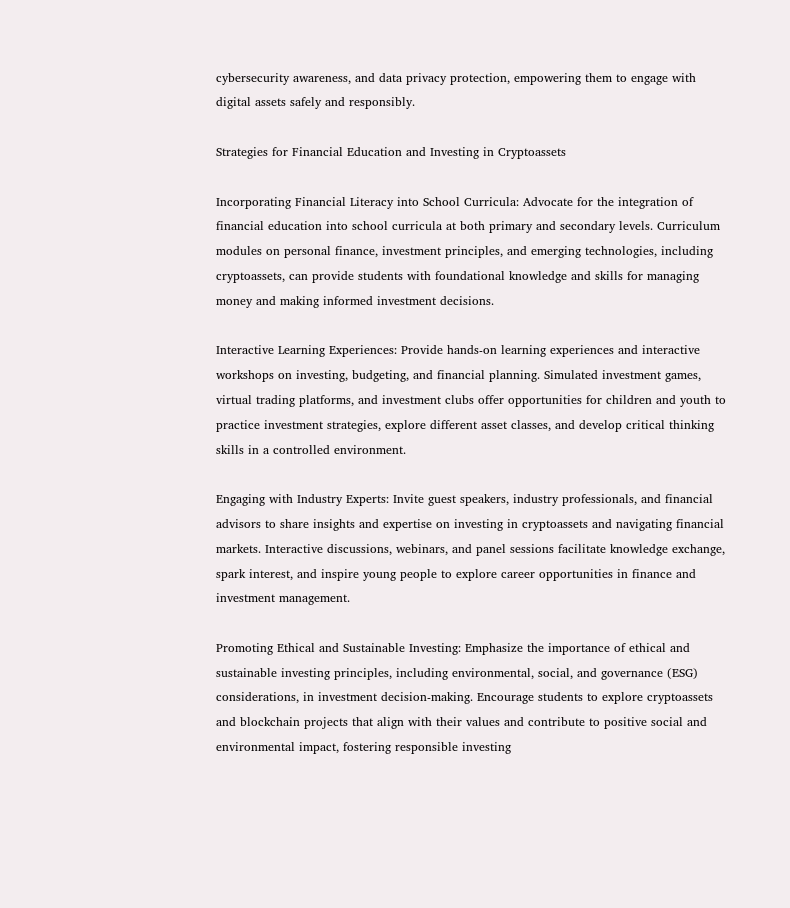cybersecurity awareness, and data privacy protection, empowering them to engage with digital assets safely and responsibly.

Strategies for Financial Education and Investing in Cryptoassets

Incorporating Financial Literacy into School Curricula: Advocate for the integration of financial education into school curricula at both primary and secondary levels. Curriculum modules on personal finance, investment principles, and emerging technologies, including cryptoassets, can provide students with foundational knowledge and skills for managing money and making informed investment decisions.

Interactive Learning Experiences: Provide hands-on learning experiences and interactive workshops on investing, budgeting, and financial planning. Simulated investment games, virtual trading platforms, and investment clubs offer opportunities for children and youth to practice investment strategies, explore different asset classes, and develop critical thinking skills in a controlled environment.

Engaging with Industry Experts: Invite guest speakers, industry professionals, and financial advisors to share insights and expertise on investing in cryptoassets and navigating financial markets. Interactive discussions, webinars, and panel sessions facilitate knowledge exchange, spark interest, and inspire young people to explore career opportunities in finance and investment management.

Promoting Ethical and Sustainable Investing: Emphasize the importance of ethical and sustainable investing principles, including environmental, social, and governance (ESG) considerations, in investment decision-making. Encourage students to explore cryptoassets and blockchain projects that align with their values and contribute to positive social and environmental impact, fostering responsible investing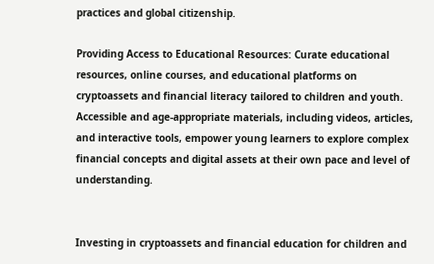practices and global citizenship.

Providing Access to Educational Resources: Curate educational resources, online courses, and educational platforms on cryptoassets and financial literacy tailored to children and youth. Accessible and age-appropriate materials, including videos, articles, and interactive tools, empower young learners to explore complex financial concepts and digital assets at their own pace and level of understanding.


Investing in cryptoassets and financial education for children and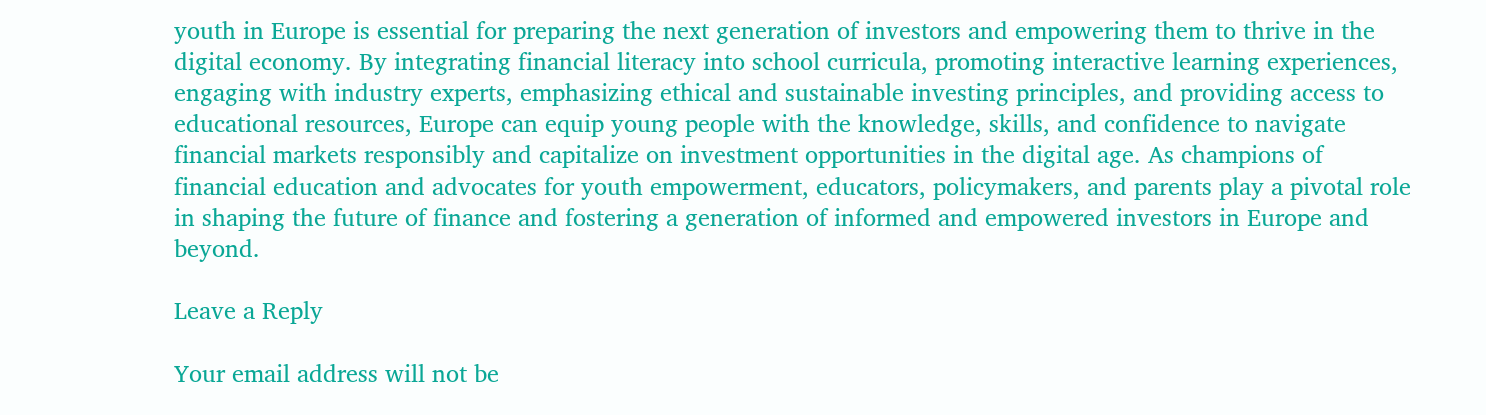youth in Europe is essential for preparing the next generation of investors and empowering them to thrive in the digital economy. By integrating financial literacy into school curricula, promoting interactive learning experiences, engaging with industry experts, emphasizing ethical and sustainable investing principles, and providing access to educational resources, Europe can equip young people with the knowledge, skills, and confidence to navigate financial markets responsibly and capitalize on investment opportunities in the digital age. As champions of financial education and advocates for youth empowerment, educators, policymakers, and parents play a pivotal role in shaping the future of finance and fostering a generation of informed and empowered investors in Europe and beyond.

Leave a Reply

Your email address will not be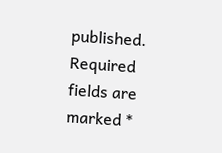published. Required fields are marked *